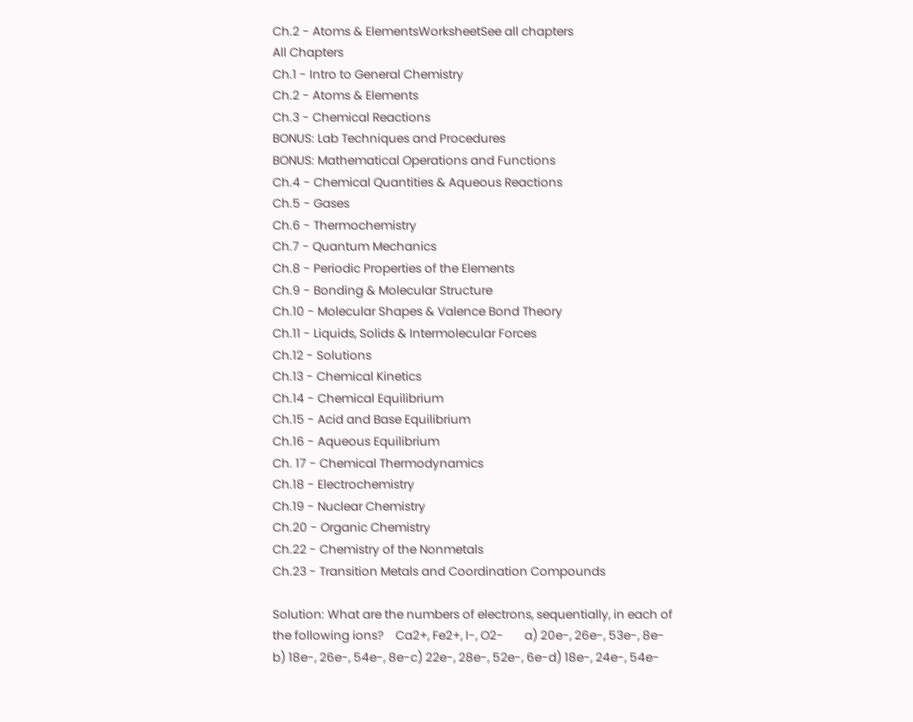Ch.2 - Atoms & ElementsWorksheetSee all chapters
All Chapters
Ch.1 - Intro to General Chemistry
Ch.2 - Atoms & Elements
Ch.3 - Chemical Reactions
BONUS: Lab Techniques and Procedures
BONUS: Mathematical Operations and Functions
Ch.4 - Chemical Quantities & Aqueous Reactions
Ch.5 - Gases
Ch.6 - Thermochemistry
Ch.7 - Quantum Mechanics
Ch.8 - Periodic Properties of the Elements
Ch.9 - Bonding & Molecular Structure
Ch.10 - Molecular Shapes & Valence Bond Theory
Ch.11 - Liquids, Solids & Intermolecular Forces
Ch.12 - Solutions
Ch.13 - Chemical Kinetics
Ch.14 - Chemical Equilibrium
Ch.15 - Acid and Base Equilibrium
Ch.16 - Aqueous Equilibrium
Ch. 17 - Chemical Thermodynamics
Ch.18 - Electrochemistry
Ch.19 - Nuclear Chemistry
Ch.20 - Organic Chemistry
Ch.22 - Chemistry of the Nonmetals
Ch.23 - Transition Metals and Coordination Compounds

Solution: What are the numbers of electrons, sequentially, in each of the following ions?    Ca2+, Fe2+, I-, O2-       a) 20e-, 26e-, 53e-, 8e-b) 18e-, 26e-, 54e-, 8e-c) 22e-, 28e-, 52e-, 6e-d) 18e-, 24e-, 54e-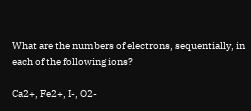What are the numbers of electrons, sequentially, in each of the following ions?

Ca2+, Fe2+, I-, O2-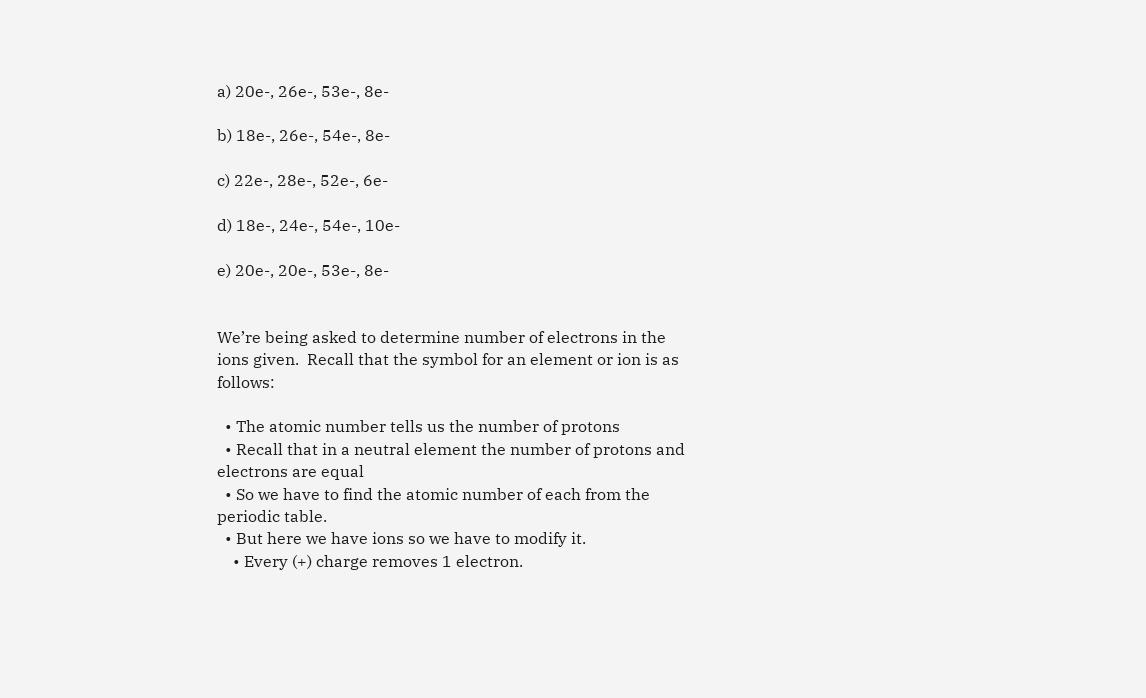a) 20e-, 26e-, 53e-, 8e-

b) 18e-, 26e-, 54e-, 8e-

c) 22e-, 28e-, 52e-, 6e-

d) 18e-, 24e-, 54e-, 10e-

e) 20e-, 20e-, 53e-, 8e-


We’re being asked to determine number of electrons in the ions given.  Recall that the symbol for an element or ion is as follows:

  • The atomic number tells us the number of protons
  • Recall that in a neutral element the number of protons and electrons are equal
  • So we have to find the atomic number of each from the periodic table.
  • But here we have ions so we have to modify it.
    • Every (+) charge removes 1 electron.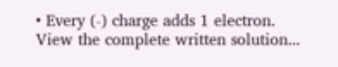• Every (-) charge adds 1 electron.
View the complete written solution...